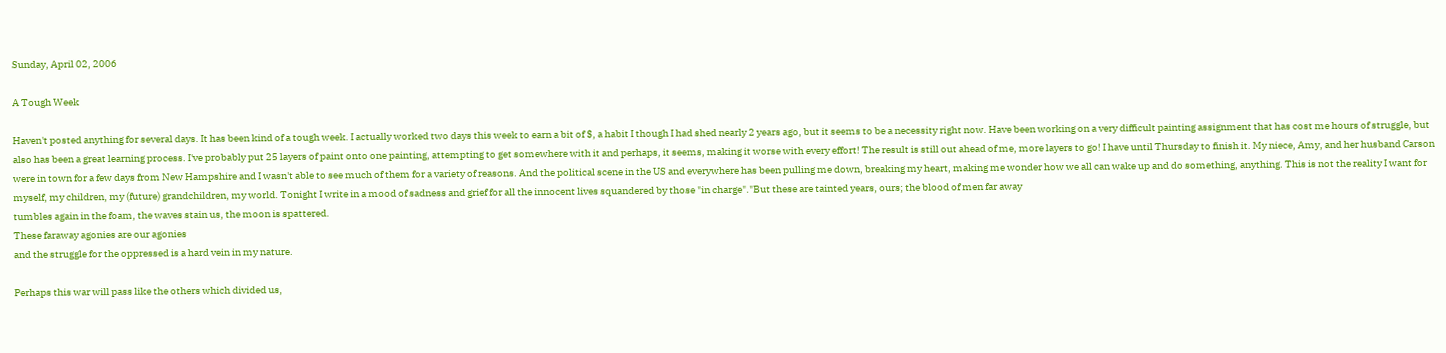Sunday, April 02, 2006

A Tough Week

Haven't posted anything for several days. It has been kind of a tough week. I actually worked two days this week to earn a bit of $, a habit I though I had shed nearly 2 years ago, but it seems to be a necessity right now. Have been working on a very difficult painting assignment that has cost me hours of struggle, but also has been a great learning process. I've probably put 25 layers of paint onto one painting, attempting to get somewhere with it and perhaps, it seems, making it worse with every effort! The result is still out ahead of me, more layers to go! I have until Thursday to finish it. My niece, Amy, and her husband Carson were in town for a few days from New Hampshire and I wasn't able to see much of them for a variety of reasons. And the political scene in the US and everywhere has been pulling me down, breaking my heart, making me wonder how we all can wake up and do something, anything. This is not the reality I want for myself, my children, my (future) grandchildren, my world. Tonight I write in a mood of sadness and grief for all the innocent lives squandered by those "in charge"."But these are tainted years, ours; the blood of men far away
tumbles again in the foam, the waves stain us, the moon is spattered.
These faraway agonies are our agonies
and the struggle for the oppressed is a hard vein in my nature.

Perhaps this war will pass like the others which divided us,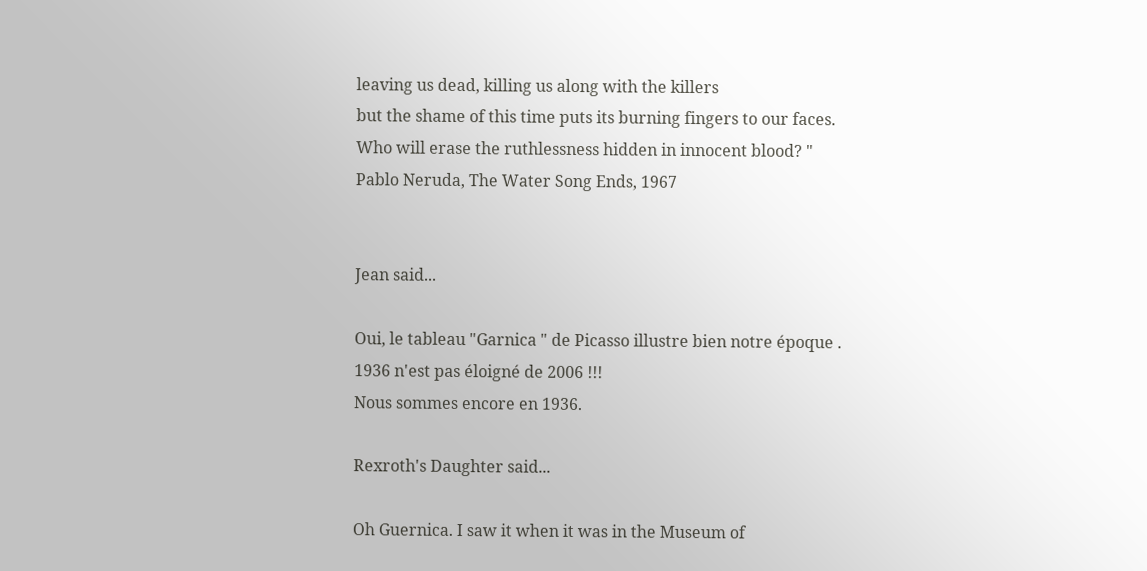leaving us dead, killing us along with the killers
but the shame of this time puts its burning fingers to our faces.
Who will erase the ruthlessness hidden in innocent blood? "
Pablo Neruda, The Water Song Ends, 1967


Jean said...

Oui, le tableau "Garnica " de Picasso illustre bien notre époque .
1936 n'est pas éloigné de 2006 !!!
Nous sommes encore en 1936.

Rexroth's Daughter said...

Oh Guernica. I saw it when it was in the Museum of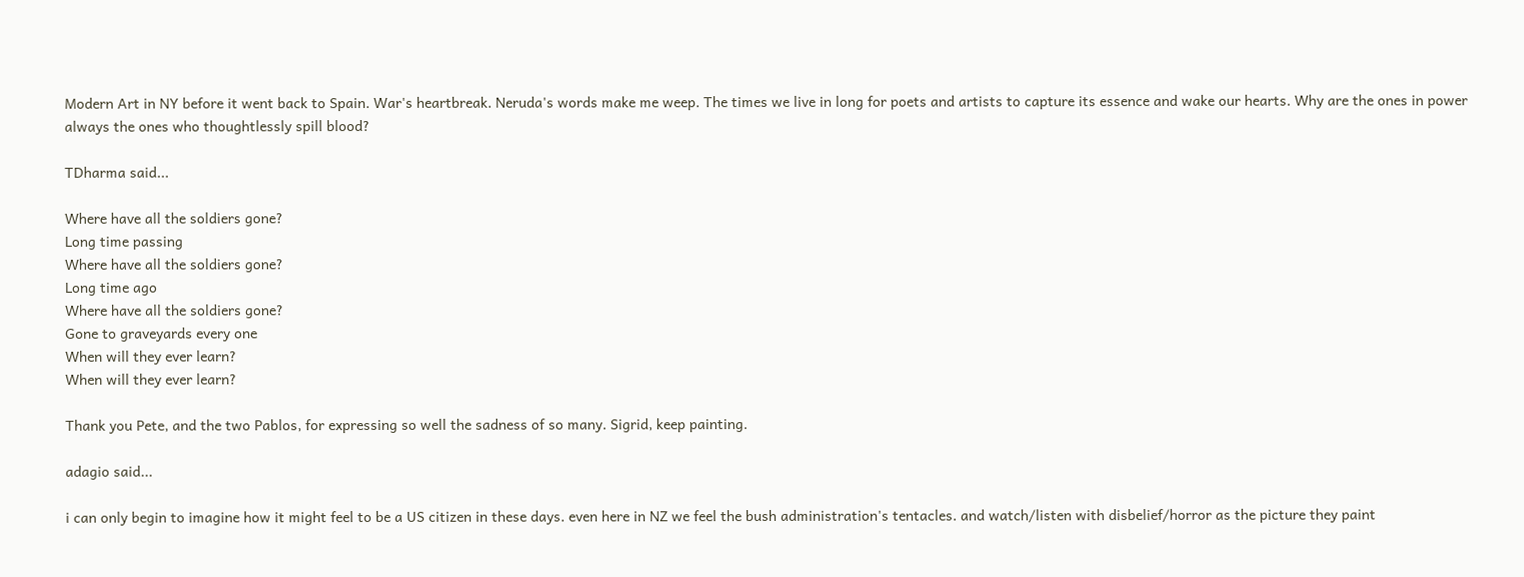Modern Art in NY before it went back to Spain. War's heartbreak. Neruda's words make me weep. The times we live in long for poets and artists to capture its essence and wake our hearts. Why are the ones in power always the ones who thoughtlessly spill blood?

TDharma said...

Where have all the soldiers gone?
Long time passing
Where have all the soldiers gone?
Long time ago
Where have all the soldiers gone?
Gone to graveyards every one
When will they ever learn?
When will they ever learn?

Thank you Pete, and the two Pablos, for expressing so well the sadness of so many. Sigrid, keep painting.

adagio said...

i can only begin to imagine how it might feel to be a US citizen in these days. even here in NZ we feel the bush administration's tentacles. and watch/listen with disbelief/horror as the picture they paint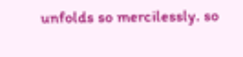unfolds so mercilessly. so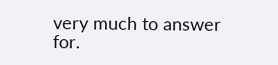very much to answer for.